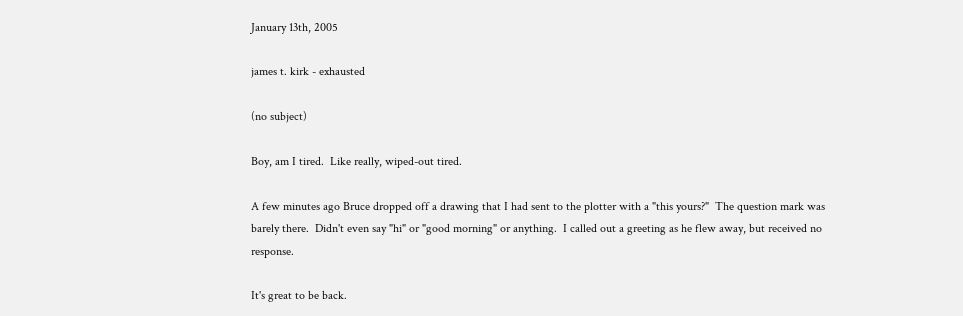January 13th, 2005

james t. kirk - exhausted

(no subject)

Boy, am I tired.  Like really, wiped-out tired.

A few minutes ago Bruce dropped off a drawing that I had sent to the plotter with a "this yours?"  The question mark was barely there.  Didn't even say "hi" or "good morning" or anything.  I called out a greeting as he flew away, but received no response.

It's great to be back.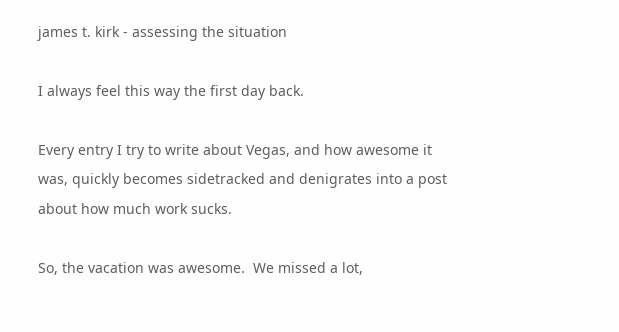james t. kirk - assessing the situation

I always feel this way the first day back.

Every entry I try to write about Vegas, and how awesome it was, quickly becomes sidetracked and denigrates into a post about how much work sucks.

So, the vacation was awesome.  We missed a lot,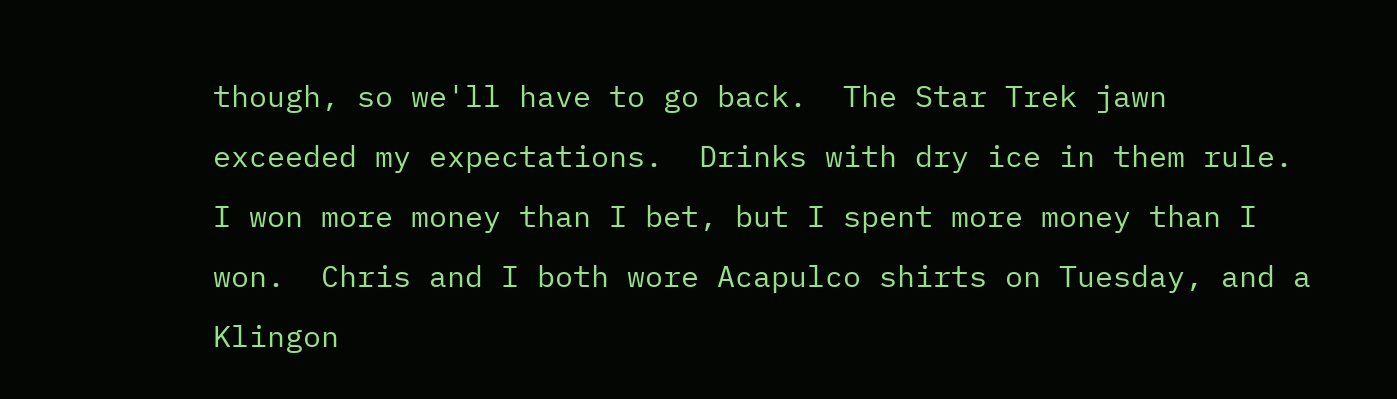though, so we'll have to go back.  The Star Trek jawn exceeded my expectations.  Drinks with dry ice in them rule.  I won more money than I bet, but I spent more money than I won.  Chris and I both wore Acapulco shirts on Tuesday, and a Klingon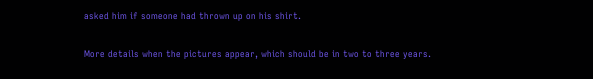asked him if someone had thrown up on his shirt.

More details when the pictures appear, which should be in two to three years.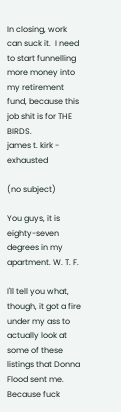In closing, work can suck it.  I need to start funnelling more money into my retirement fund, because this job shit is for THE BIRDS.
james t. kirk - exhausted

(no subject)

You guys, it is eighty-seven degrees in my apartment. W. T. F.

I'll tell you what, though, it got a fire under my ass to actually look at some of these listings that Donna Flood sent me. Because fuck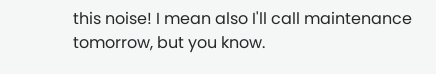this noise! I mean also I'll call maintenance tomorrow, but you know.